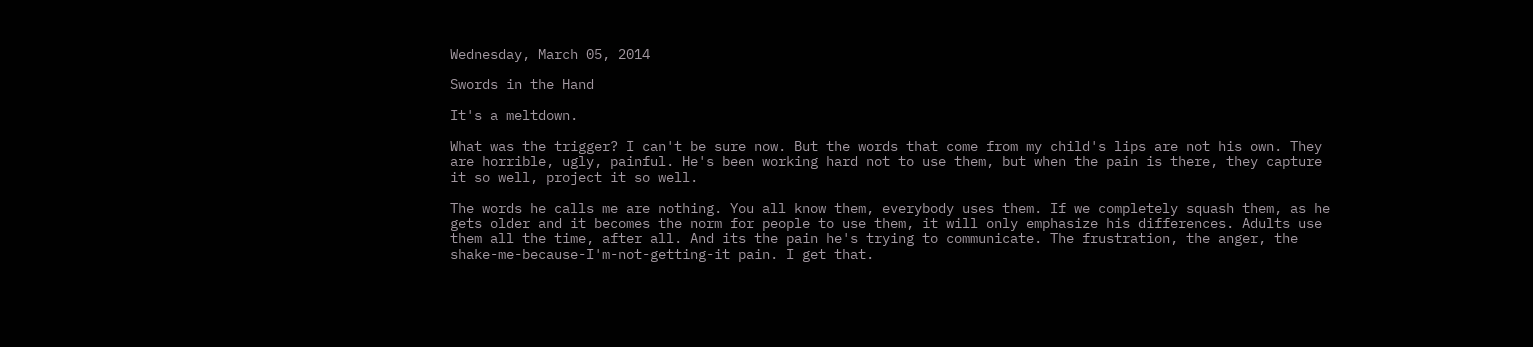Wednesday, March 05, 2014

Swords in the Hand

It's a meltdown.

What was the trigger? I can't be sure now. But the words that come from my child's lips are not his own. They are horrible, ugly, painful. He's been working hard not to use them, but when the pain is there, they capture it so well, project it so well.

The words he calls me are nothing. You all know them, everybody uses them. If we completely squash them, as he gets older and it becomes the norm for people to use them, it will only emphasize his differences. Adults use them all the time, after all. And its the pain he's trying to communicate. The frustration, the anger, the shake-me-because-I'm-not-getting-it pain. I get that.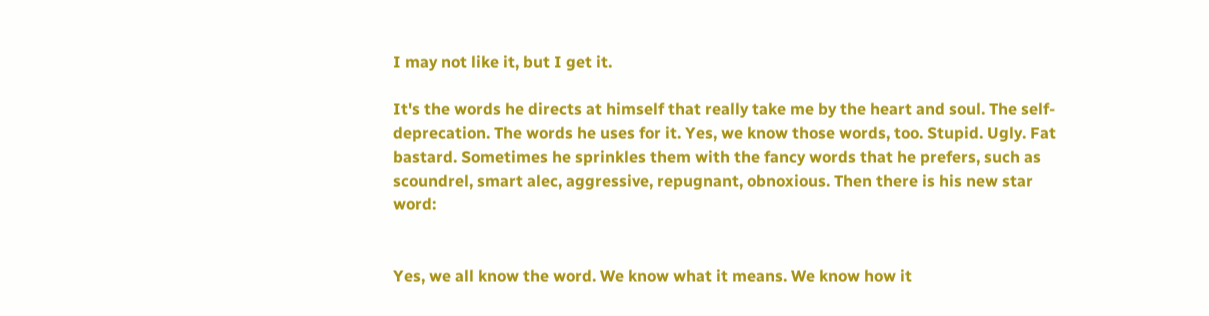I may not like it, but I get it.

It's the words he directs at himself that really take me by the heart and soul. The self-deprecation. The words he uses for it. Yes, we know those words, too. Stupid. Ugly. Fat bastard. Sometimes he sprinkles them with the fancy words that he prefers, such as scoundrel, smart alec, aggressive, repugnant, obnoxious. Then there is his new star word:


Yes, we all know the word. We know what it means. We know how it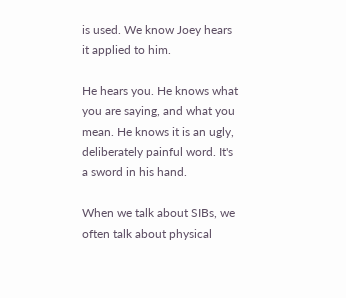is used. We know Joey hears it applied to him.

He hears you. He knows what you are saying, and what you mean. He knows it is an ugly, deliberately painful word. It's a sword in his hand.

When we talk about SIBs, we often talk about physical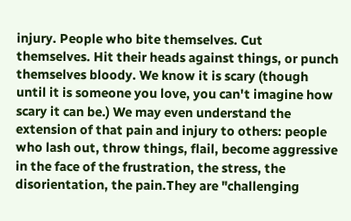injury. People who bite themselves. Cut themselves. Hit their heads against things, or punch themselves bloody. We know it is scary (though until it is someone you love, you can't imagine how scary it can be.) We may even understand the extension of that pain and injury to others: people who lash out, throw things, flail, become aggressive in the face of the frustration, the stress, the disorientation, the pain.They are "challenging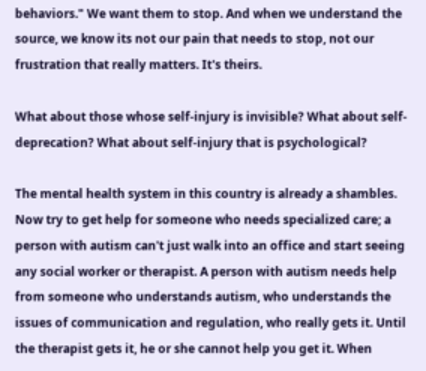behaviors." We want them to stop. And when we understand the source, we know its not our pain that needs to stop, not our frustration that really matters. It's theirs.

What about those whose self-injury is invisible? What about self-deprecation? What about self-injury that is psychological?

The mental health system in this country is already a shambles. Now try to get help for someone who needs specialized care; a person with autism can't just walk into an office and start seeing any social worker or therapist. A person with autism needs help from someone who understands autism, who understands the issues of communication and regulation, who really gets it. Until the therapist gets it, he or she cannot help you get it. When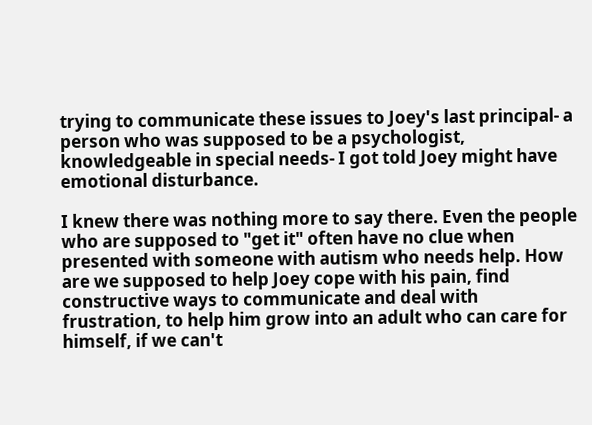trying to communicate these issues to Joey's last principal- a person who was supposed to be a psychologist, knowledgeable in special needs- I got told Joey might have emotional disturbance.

I knew there was nothing more to say there. Even the people who are supposed to "get it" often have no clue when presented with someone with autism who needs help. How are we supposed to help Joey cope with his pain, find constructive ways to communicate and deal with frustration, to help him grow into an adult who can care for himself, if we can't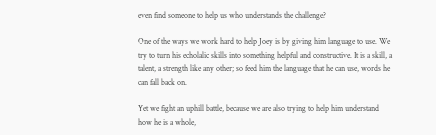even find someone to help us who understands the challenge?

One of the ways we work hard to help Joey is by giving him language to use. We try to turn his echolalic skills into something helpful and constructive. It is a skill, a talent, a strength like any other; so feed him the language that he can use, words he can fall back on.

Yet we fight an uphill battle, because we are also trying to help him understand how he is a whole,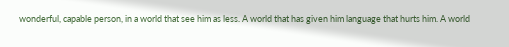wonderful, capable person, in a world that see him as less. A world that has given him language that hurts him. A world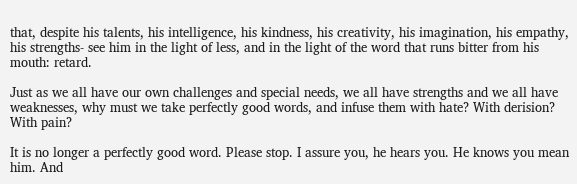that, despite his talents, his intelligence, his kindness, his creativity, his imagination, his empathy, his strengths- see him in the light of less, and in the light of the word that runs bitter from his mouth: retard.

Just as we all have our own challenges and special needs, we all have strengths and we all have weaknesses, why must we take perfectly good words, and infuse them with hate? With derision? With pain?

It is no longer a perfectly good word. Please stop. I assure you, he hears you. He knows you mean him. And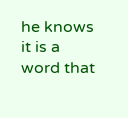he knows it is a word that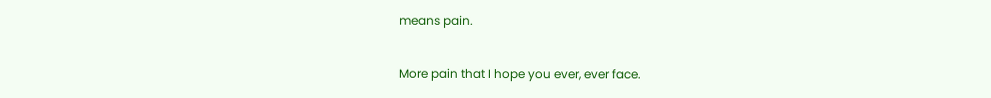means pain.

More pain that I hope you ever, ever face.